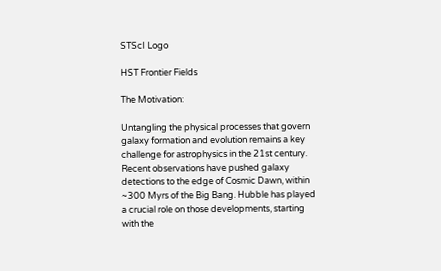STScI Logo

HST Frontier Fields

The Motivation:

Untangling the physical processes that govern galaxy formation and evolution remains a key challenge for astrophysics in the 21st century. Recent observations have pushed galaxy detections to the edge of Cosmic Dawn, within ~300 Myrs of the Big Bang. Hubble has played a crucial role on those developments, starting with the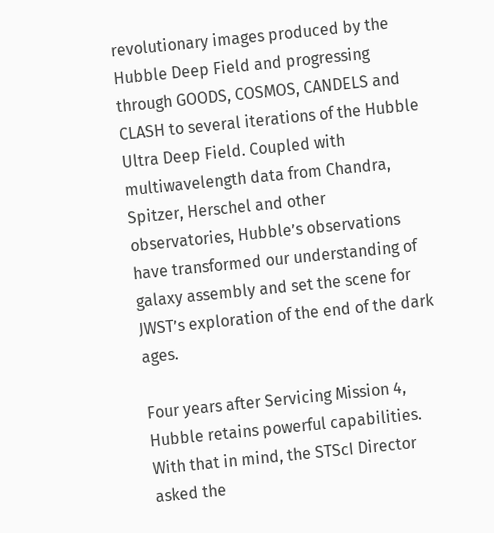revolutionary images produced by the Hubble Deep Field and progressing through GOODS, COSMOS, CANDELS and CLASH to several iterations of the Hubble Ultra Deep Field. Coupled with multiwavelength data from Chandra, Spitzer, Herschel and other observatories, Hubble’s observations have transformed our understanding of galaxy assembly and set the scene for JWST’s exploration of the end of the dark ages.

Four years after Servicing Mission 4, Hubble retains powerful capabilities. With that in mind, the STScI Director asked the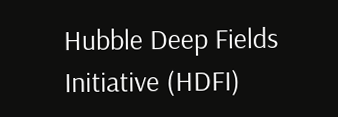Hubble Deep Fields Initiative (HDFI)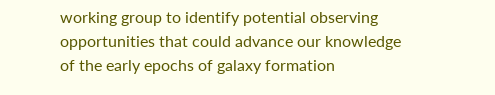working group to identify potential observing opportunities that could advance our knowledge of the early epochs of galaxy formation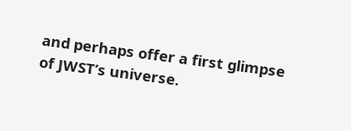and perhaps offer a first glimpse of JWST’s universe.